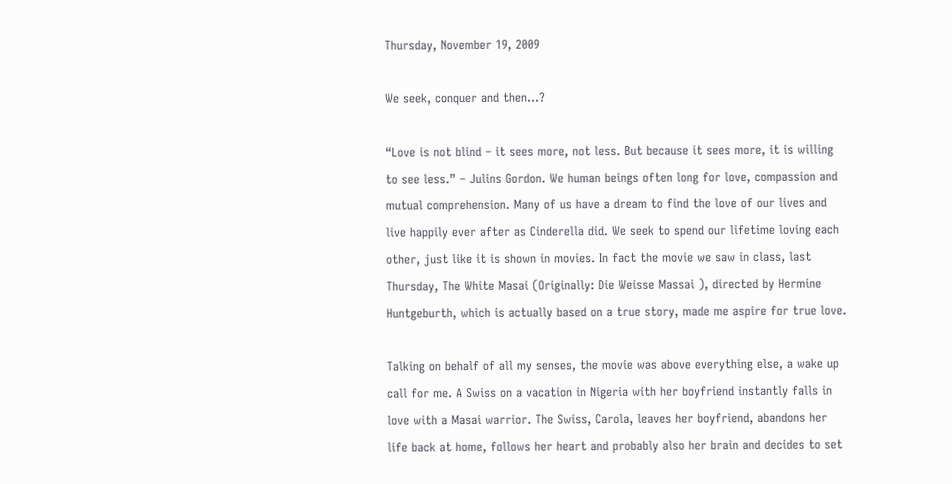Thursday, November 19, 2009

We seek, conquer and then...?

“Love is not blind – it sees more, not less. But because it sees more, it is willing to see less.” – Julins Gordon. We human beings often long for love, compassion and mutual comprehension. Many of us have a dream to find the love of our lives and live happily ever after as Cinderella did. We seek to spend our lifetime loving each other, just like it is shown in movies. In fact the movie we saw in class, last Thursday, The White Masai (Originally: Die Weisse Massai ), directed by Hermine Huntgeburth, which is actually based on a true story, made me aspire for true love.

Talking on behalf of all my senses, the movie was above everything else, a wake up call for me. A Swiss on a vacation in Nigeria with her boyfriend instantly falls in love with a Masai warrior. The Swiss, Carola, leaves her boyfriend, abandons her life back at home, follows her heart and probably also her brain and decides to set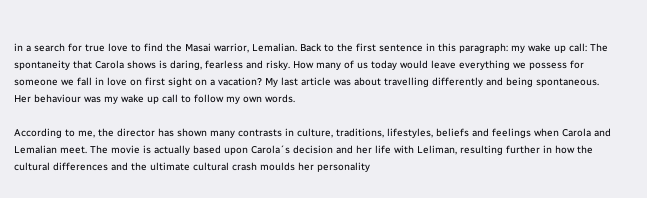in a search for true love to find the Masai warrior, Lemalian. Back to the first sentence in this paragraph: my wake up call: The spontaneity that Carola shows is daring, fearless and risky. How many of us today would leave everything we possess for someone we fall in love on first sight on a vacation? My last article was about travelling differently and being spontaneous. Her behaviour was my wake up call to follow my own words.

According to me, the director has shown many contrasts in culture, traditions, lifestyles, beliefs and feelings when Carola and Lemalian meet. The movie is actually based upon Carola´s decision and her life with Leliman, resulting further in how the cultural differences and the ultimate cultural crash moulds her personality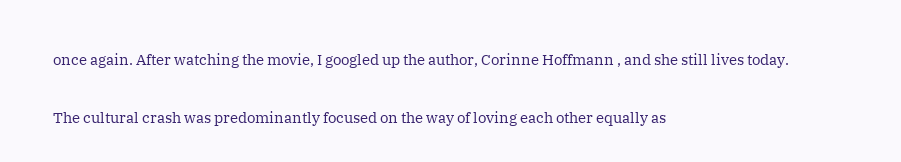once again. After watching the movie, I googled up the author, Corinne Hoffmann , and she still lives today.

The cultural crash was predominantly focused on the way of loving each other equally as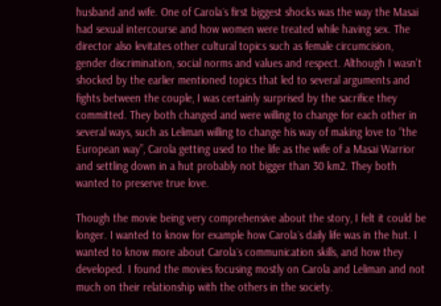husband and wife. One of Carola´s first biggest shocks was the way the Masai had sexual intercourse and how women were treated while having sex. The director also levitates other cultural topics such as female circumcision, gender discrimination, social norms and values and respect. Although I wasn’t shocked by the earlier mentioned topics that led to several arguments and fights between the couple, I was certainly surprised by the sacrifice they committed. They both changed and were willing to change for each other in several ways, such as Leliman willing to change his way of making love to “the European way”, Carola getting used to the life as the wife of a Masai Warrior and settling down in a hut probably not bigger than 30 km2. They both wanted to preserve true love.

Though the movie being very comprehensive about the story, I felt it could be longer. I wanted to know for example how Carola´s daily life was in the hut. I wanted to know more about Carola´s communication skills, and how they developed. I found the movies focusing mostly on Carola and Leliman and not much on their relationship with the others in the society.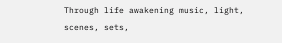Through life awakening music, light, scenes, sets,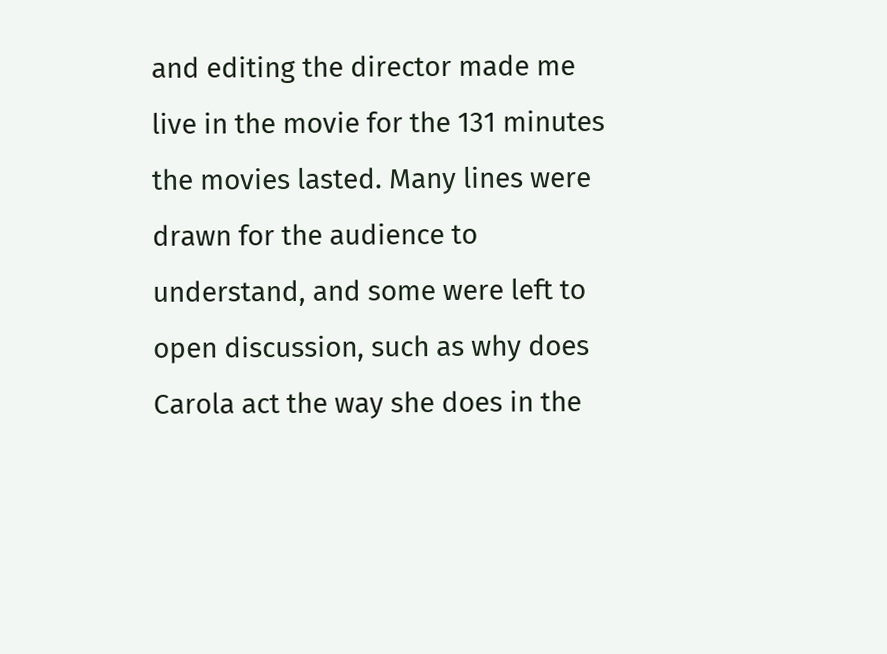and editing the director made me live in the movie for the 131 minutes the movies lasted. Many lines were drawn for the audience to understand, and some were left to open discussion, such as why does Carola act the way she does in the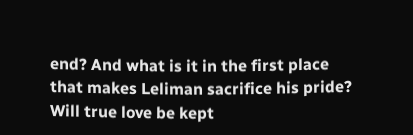end? And what is it in the first place that makes Leliman sacrifice his pride? Will true love be kept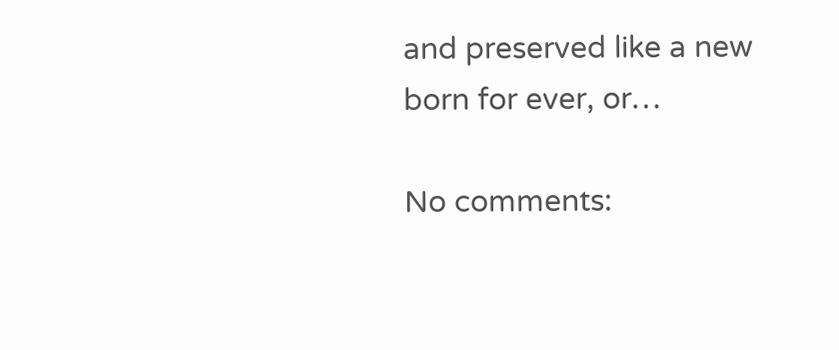and preserved like a new born for ever, or…

No comments: